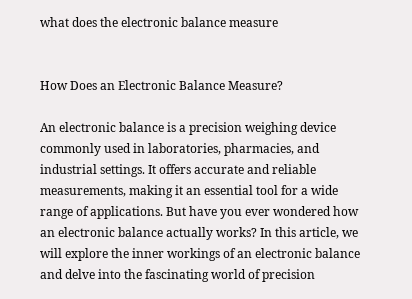what does the electronic balance measure


How Does an Electronic Balance Measure?

An electronic balance is a precision weighing device commonly used in laboratories, pharmacies, and industrial settings. It offers accurate and reliable measurements, making it an essential tool for a wide range of applications. But have you ever wondered how an electronic balance actually works? In this article, we will explore the inner workings of an electronic balance and delve into the fascinating world of precision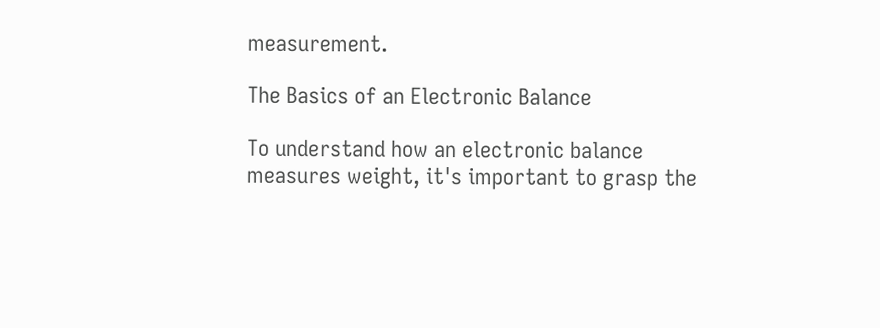measurement.

The Basics of an Electronic Balance

To understand how an electronic balance measures weight, it's important to grasp the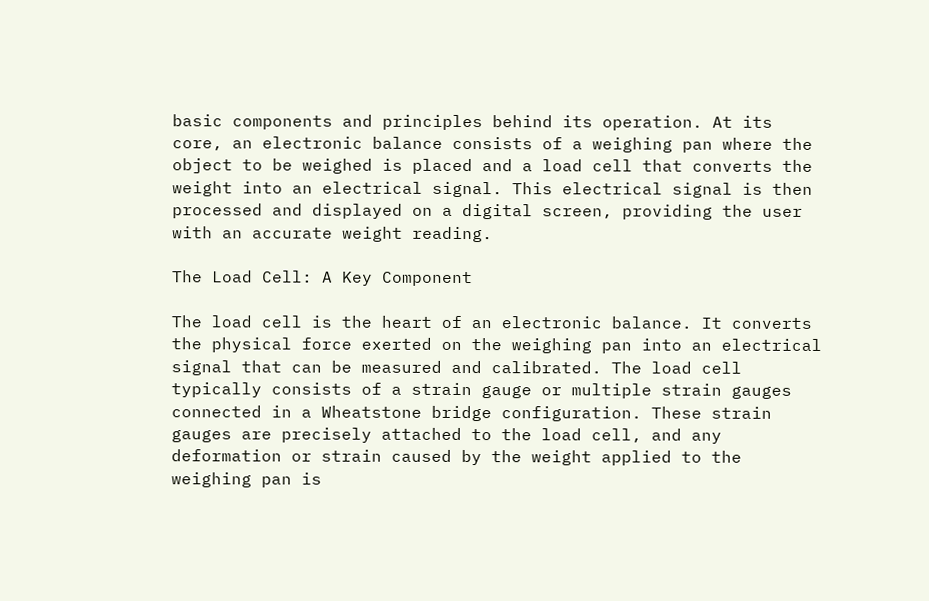basic components and principles behind its operation. At its core, an electronic balance consists of a weighing pan where the object to be weighed is placed and a load cell that converts the weight into an electrical signal. This electrical signal is then processed and displayed on a digital screen, providing the user with an accurate weight reading.

The Load Cell: A Key Component

The load cell is the heart of an electronic balance. It converts the physical force exerted on the weighing pan into an electrical signal that can be measured and calibrated. The load cell typically consists of a strain gauge or multiple strain gauges connected in a Wheatstone bridge configuration. These strain gauges are precisely attached to the load cell, and any deformation or strain caused by the weight applied to the weighing pan is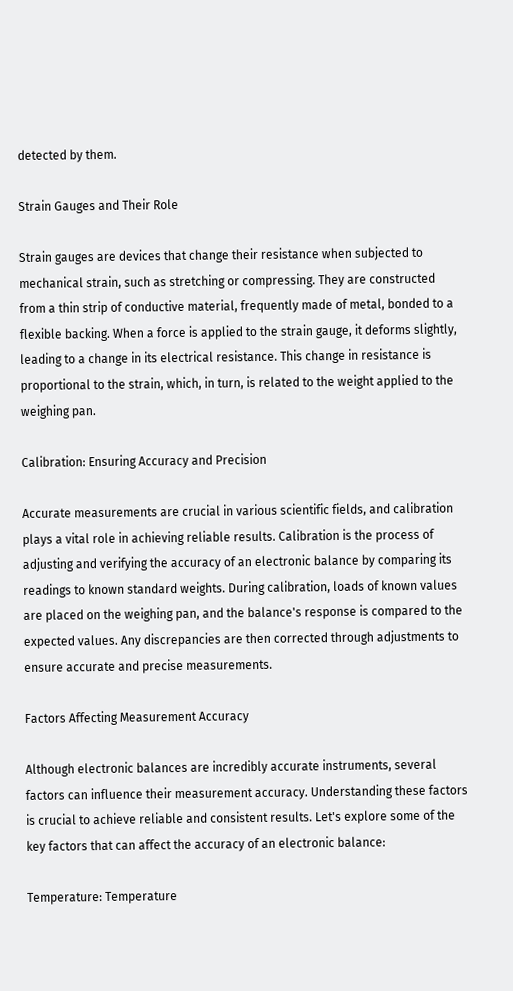detected by them.

Strain Gauges and Their Role

Strain gauges are devices that change their resistance when subjected to mechanical strain, such as stretching or compressing. They are constructed from a thin strip of conductive material, frequently made of metal, bonded to a flexible backing. When a force is applied to the strain gauge, it deforms slightly, leading to a change in its electrical resistance. This change in resistance is proportional to the strain, which, in turn, is related to the weight applied to the weighing pan.

Calibration: Ensuring Accuracy and Precision

Accurate measurements are crucial in various scientific fields, and calibration plays a vital role in achieving reliable results. Calibration is the process of adjusting and verifying the accuracy of an electronic balance by comparing its readings to known standard weights. During calibration, loads of known values are placed on the weighing pan, and the balance's response is compared to the expected values. Any discrepancies are then corrected through adjustments to ensure accurate and precise measurements.

Factors Affecting Measurement Accuracy

Although electronic balances are incredibly accurate instruments, several factors can influence their measurement accuracy. Understanding these factors is crucial to achieve reliable and consistent results. Let's explore some of the key factors that can affect the accuracy of an electronic balance:

Temperature: Temperature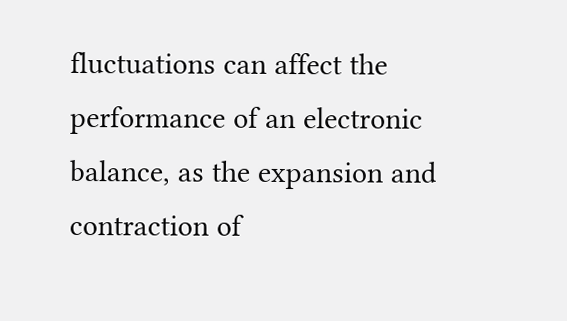fluctuations can affect the performance of an electronic balance, as the expansion and contraction of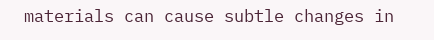materials can cause subtle changes in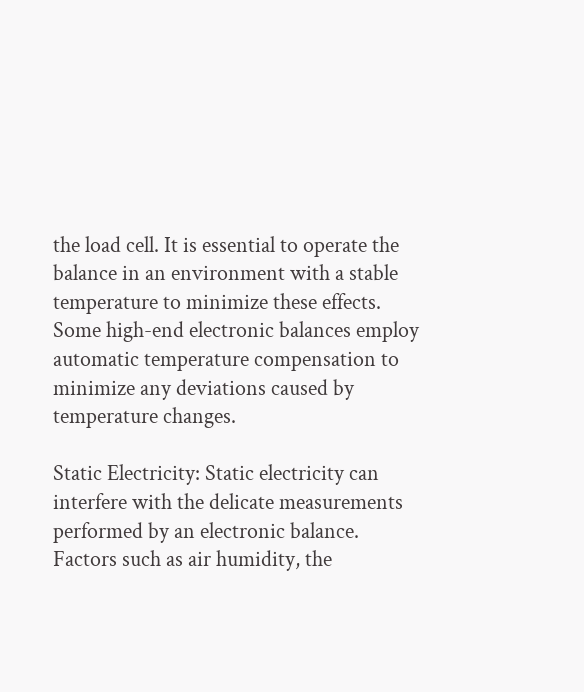the load cell. It is essential to operate the balance in an environment with a stable temperature to minimize these effects. Some high-end electronic balances employ automatic temperature compensation to minimize any deviations caused by temperature changes.

Static Electricity: Static electricity can interfere with the delicate measurements performed by an electronic balance. Factors such as air humidity, the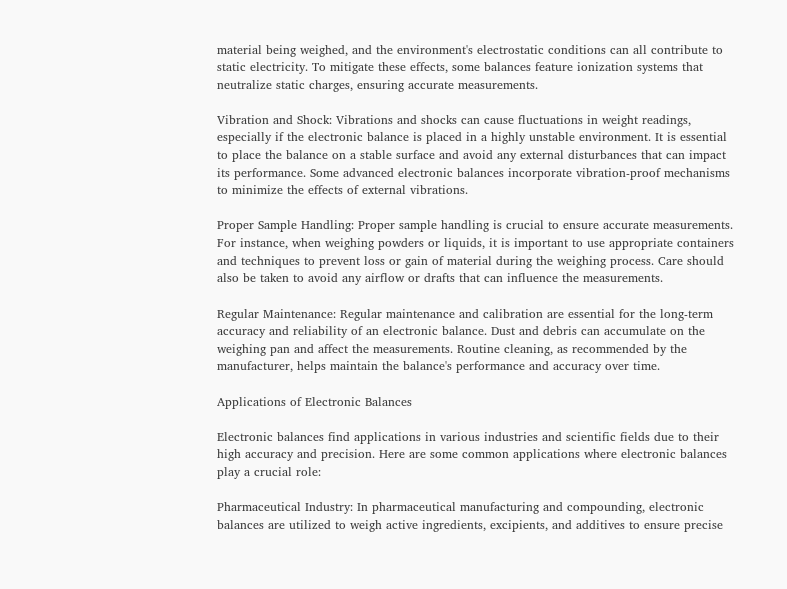material being weighed, and the environment's electrostatic conditions can all contribute to static electricity. To mitigate these effects, some balances feature ionization systems that neutralize static charges, ensuring accurate measurements.

Vibration and Shock: Vibrations and shocks can cause fluctuations in weight readings, especially if the electronic balance is placed in a highly unstable environment. It is essential to place the balance on a stable surface and avoid any external disturbances that can impact its performance. Some advanced electronic balances incorporate vibration-proof mechanisms to minimize the effects of external vibrations.

Proper Sample Handling: Proper sample handling is crucial to ensure accurate measurements. For instance, when weighing powders or liquids, it is important to use appropriate containers and techniques to prevent loss or gain of material during the weighing process. Care should also be taken to avoid any airflow or drafts that can influence the measurements.

Regular Maintenance: Regular maintenance and calibration are essential for the long-term accuracy and reliability of an electronic balance. Dust and debris can accumulate on the weighing pan and affect the measurements. Routine cleaning, as recommended by the manufacturer, helps maintain the balance's performance and accuracy over time.

Applications of Electronic Balances

Electronic balances find applications in various industries and scientific fields due to their high accuracy and precision. Here are some common applications where electronic balances play a crucial role:

Pharmaceutical Industry: In pharmaceutical manufacturing and compounding, electronic balances are utilized to weigh active ingredients, excipients, and additives to ensure precise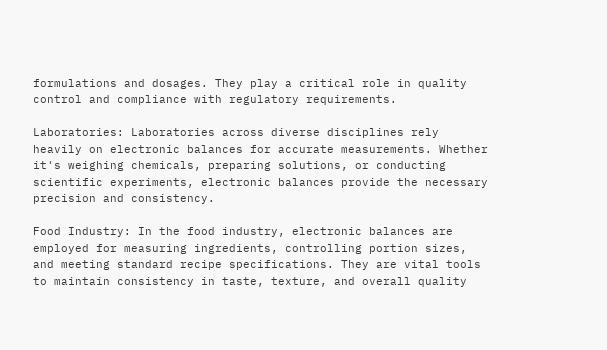formulations and dosages. They play a critical role in quality control and compliance with regulatory requirements.

Laboratories: Laboratories across diverse disciplines rely heavily on electronic balances for accurate measurements. Whether it's weighing chemicals, preparing solutions, or conducting scientific experiments, electronic balances provide the necessary precision and consistency.

Food Industry: In the food industry, electronic balances are employed for measuring ingredients, controlling portion sizes, and meeting standard recipe specifications. They are vital tools to maintain consistency in taste, texture, and overall quality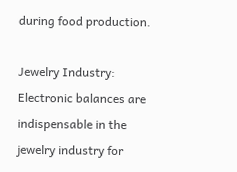during food production.

Jewelry Industry: Electronic balances are indispensable in the jewelry industry for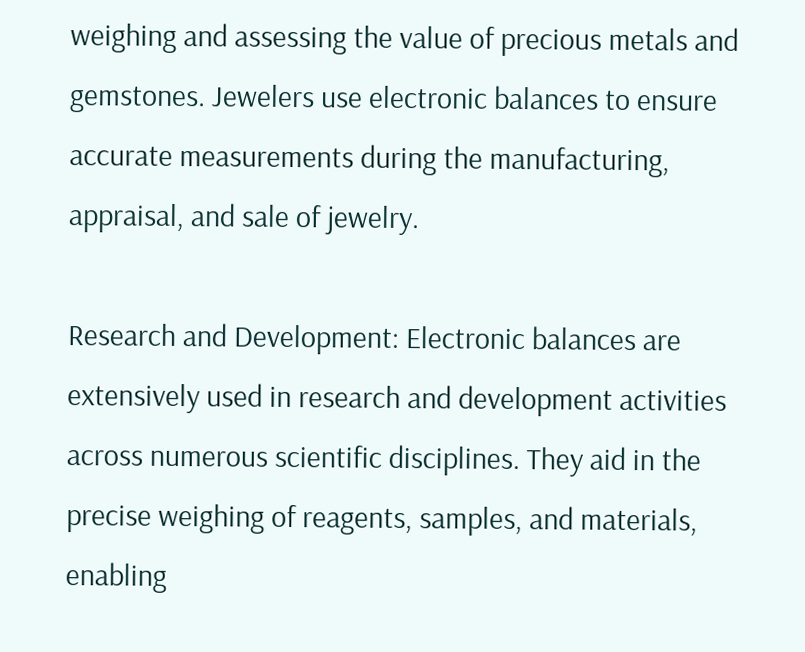weighing and assessing the value of precious metals and gemstones. Jewelers use electronic balances to ensure accurate measurements during the manufacturing, appraisal, and sale of jewelry.

Research and Development: Electronic balances are extensively used in research and development activities across numerous scientific disciplines. They aid in the precise weighing of reagents, samples, and materials, enabling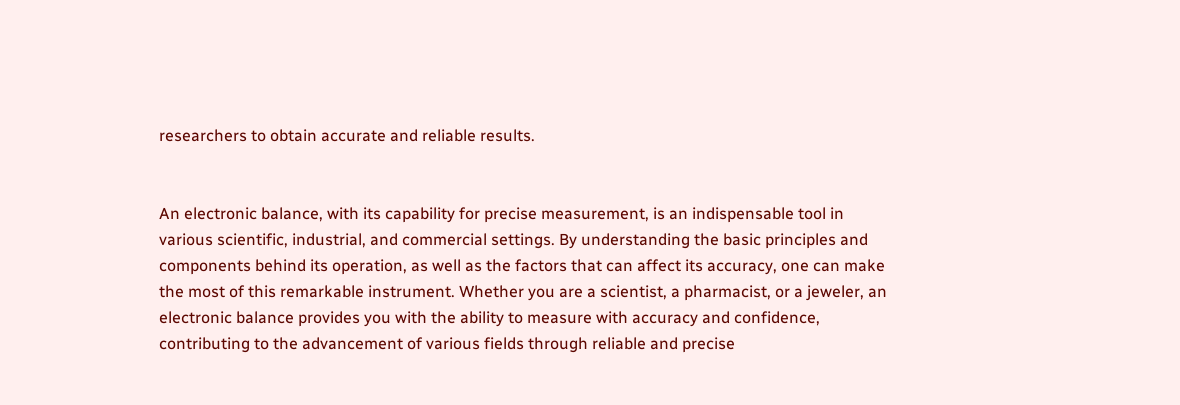researchers to obtain accurate and reliable results.


An electronic balance, with its capability for precise measurement, is an indispensable tool in various scientific, industrial, and commercial settings. By understanding the basic principles and components behind its operation, as well as the factors that can affect its accuracy, one can make the most of this remarkable instrument. Whether you are a scientist, a pharmacist, or a jeweler, an electronic balance provides you with the ability to measure with accuracy and confidence, contributing to the advancement of various fields through reliable and precise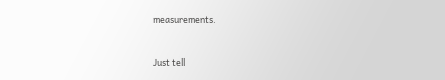measurements.


Just tell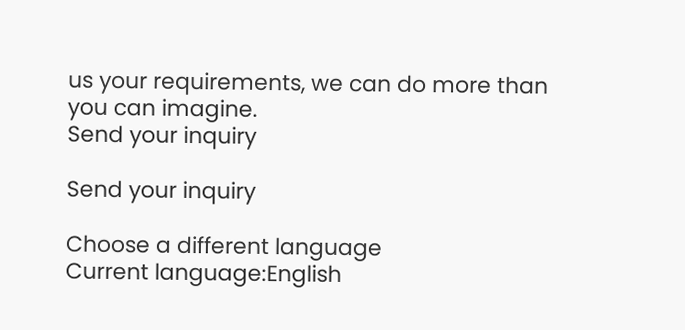us your requirements, we can do more than you can imagine.
Send your inquiry

Send your inquiry

Choose a different language
Current language:English